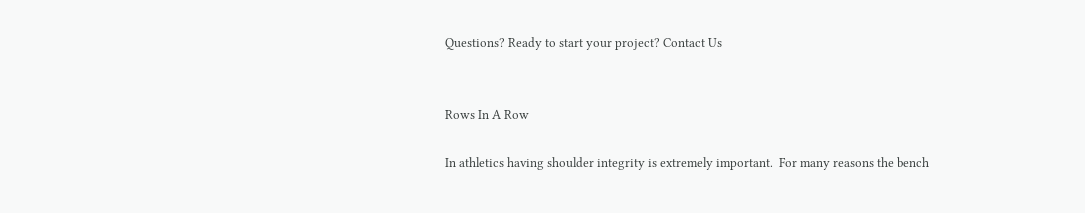Questions? Ready to start your project? Contact Us


Rows In A Row

In athletics having shoulder integrity is extremely important.  For many reasons the bench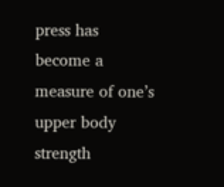press has become a measure of one’s upper body strength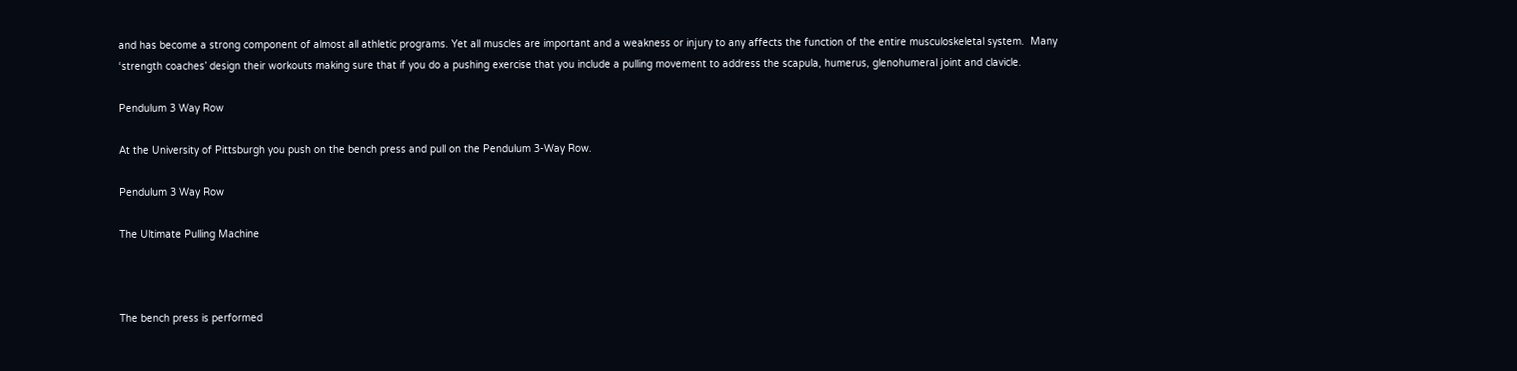and has become a strong component of almost all athletic programs. Yet all muscles are important and a weakness or injury to any affects the function of the entire musculoskeletal system.  Many ‘strength coaches’ design their workouts making sure that if you do a pushing exercise that you include a pulling movement to address the scapula, humerus, glenohumeral joint and clavicle.

Pendulum 3 Way Row

At the University of Pittsburgh you push on the bench press and pull on the Pendulum 3-Way Row.

Pendulum 3 Way Row

The Ultimate Pulling Machine



The bench press is performed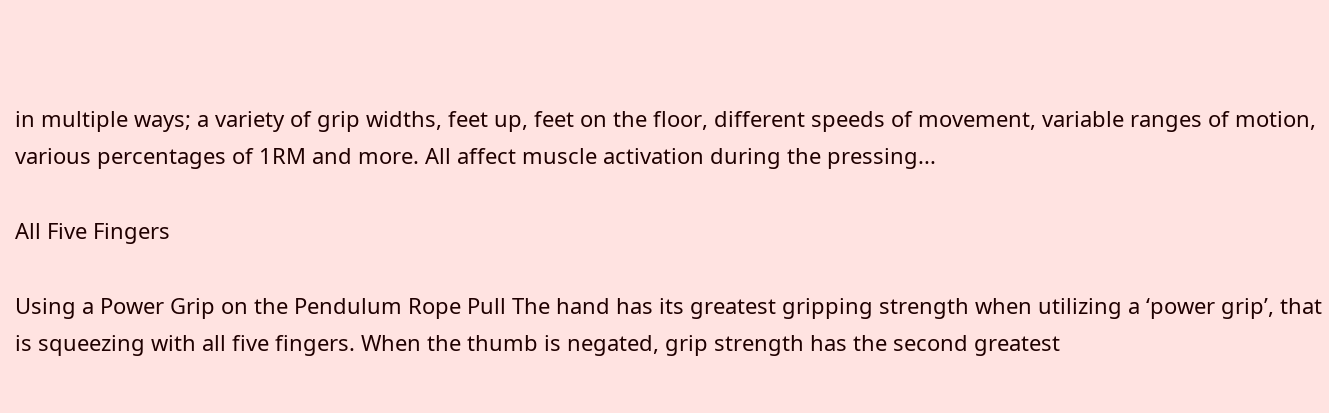in multiple ways; a variety of grip widths, feet up, feet on the floor, different speeds of movement, variable ranges of motion, various percentages of 1RM and more. All affect muscle activation during the pressing...

All Five Fingers

Using a Power Grip on the Pendulum Rope Pull The hand has its greatest gripping strength when utilizing a ‘power grip’, that is squeezing with all five fingers. When the thumb is negated, grip strength has the second greatest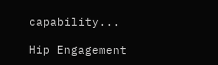capability...

Hip Engagement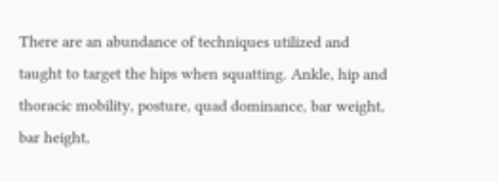There are an abundance of techniques utilized and taught to target the hips when squatting. Ankle, hip and thoracic mobility, posture, quad dominance, bar weight, bar height,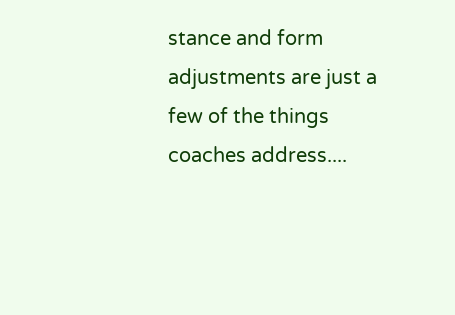stance and form adjustments are just a few of the things coaches address....